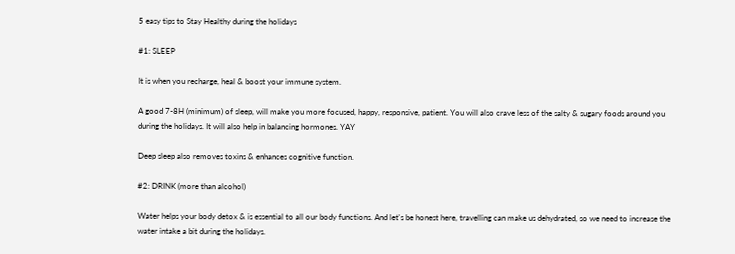5 easy tips to Stay Healthy during the holidays

#1: SLEEP

It is when you recharge, heal & boost your immune system.

A good 7-8H (minimum) of sleep, will make you more focused, happy, responsive, patient. You will also crave less of the salty & sugary foods around you during the holidays. It will also help in balancing hormones. YAY

Deep sleep also removes toxins & enhances cognitive function.

#2: DRINK (more than alcohol)

Water helps your body detox & is essential to all our body functions. And let's be honest here, travelling can make us dehydrated, so we need to increase the water intake a bit during the holidays.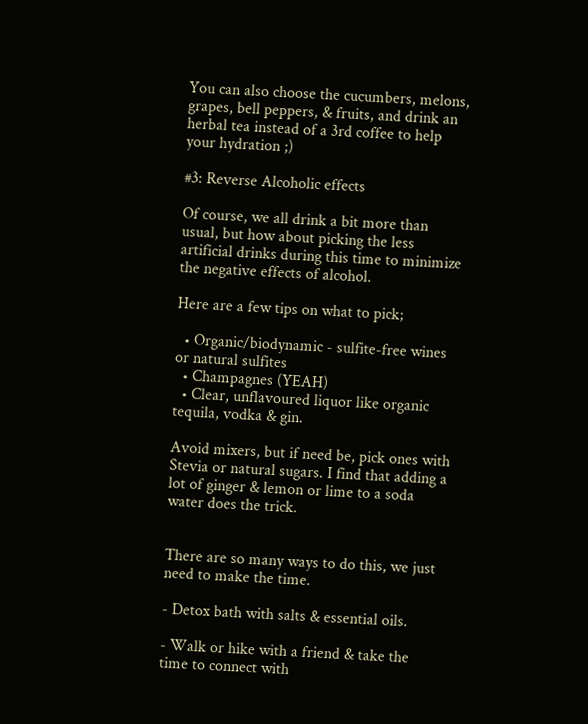You can also choose the cucumbers, melons, grapes, bell peppers, & fruits, and drink an herbal tea instead of a 3rd coffee to help your hydration ;)

#3: Reverse Alcoholic effects

Of course, we all drink a bit more than usual, but how about picking the less artificial drinks during this time to minimize the negative effects of alcohol.

Here are a few tips on what to pick;

  • Organic/biodynamic - sulfite-free wines or natural sulfites
  • Champagnes (YEAH)
  • Clear, unflavoured liquor like organic tequila, vodka & gin.

Avoid mixers, but if need be, pick ones with Stevia or natural sugars. I find that adding a lot of ginger & lemon or lime to a soda water does the trick.


There are so many ways to do this, we just need to make the time.

- Detox bath with salts & essential oils.

- Walk or hike with a friend & take the time to connect with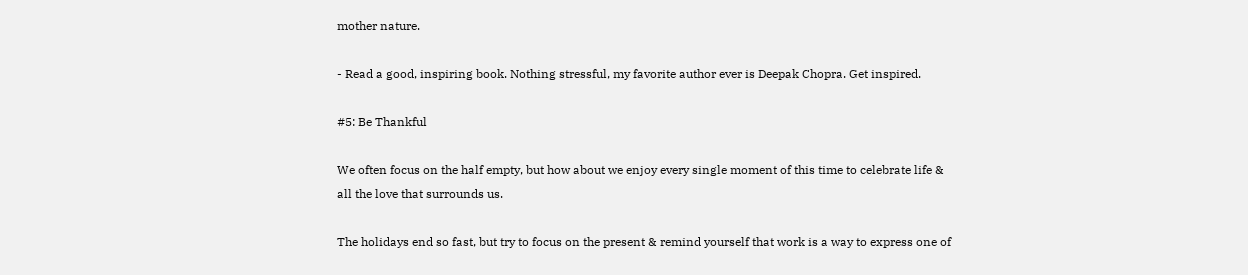mother nature.

- Read a good, inspiring book. Nothing stressful, my favorite author ever is Deepak Chopra. Get inspired.

#5: Be Thankful

We often focus on the half empty, but how about we enjoy every single moment of this time to celebrate life & all the love that surrounds us.

The holidays end so fast, but try to focus on the present & remind yourself that work is a way to express one of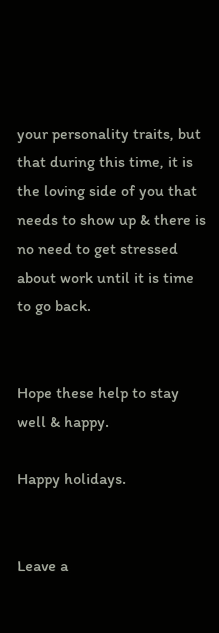your personality traits, but that during this time, it is the loving side of you that needs to show up & there is no need to get stressed about work until it is time to go back.


Hope these help to stay well & happy.

Happy holidays.


Leave a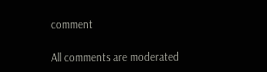comment

All comments are moderated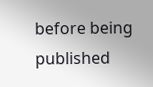before being published